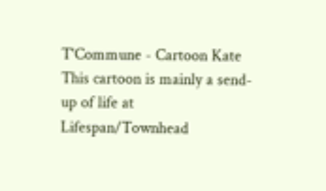T'Commune - Cartoon Kate
This cartoon is mainly a send-up of life at Lifespan/Townhead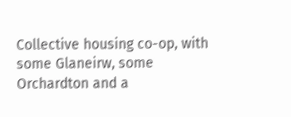Collective housing co-op, with some Glaneirw, some Orchardton and a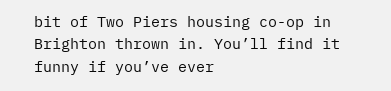bit of Two Piers housing co-op in Brighton thrown in. You’ll find it funny if you’ve ever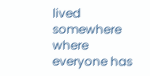lived somewhere where everyone has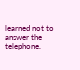learned not to answer the telephone.